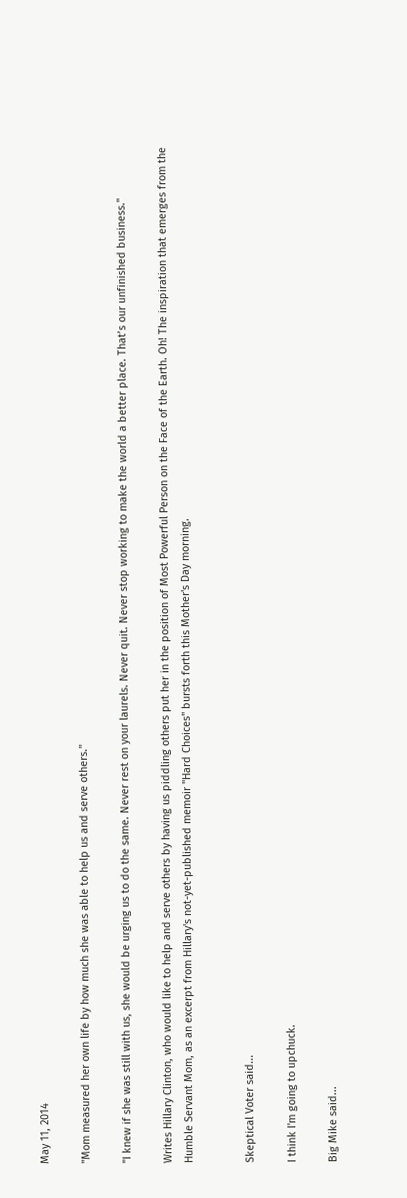May 11, 2014

"Mom measured her own life by how much she was able to help us and serve others."

"I knew if she was still with us, she would be urging us to do the same. Never rest on your laurels. Never quit. Never stop working to make the world a better place. That’s our unfinished business."

Writes Hillary Clinton, who would like to help and serve others by having us piddling others put her in the position of Most Powerful Person on the Face of the Earth. Oh! The inspiration that emerges from the Humble Servant Mom, as an excerpt from Hillary's not-yet-published memoir "Hard Choices" bursts forth this Mother's Day morning.


Skeptical Voter said...

I think I'm going to upchuck.

Big Mike said...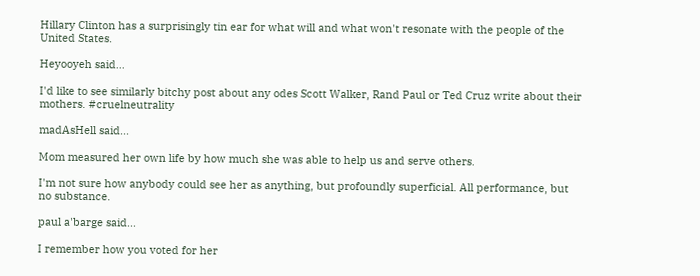Hillary Clinton has a surprisingly tin ear for what will and what won't resonate with the people of the United States.

Heyooyeh said...

I'd like to see similarly bitchy post about any odes Scott Walker, Rand Paul or Ted Cruz write about their mothers. #cruelneutrality

madAsHell said...

Mom measured her own life by how much she was able to help us and serve others.

I'm not sure how anybody could see her as anything, but profoundly superficial. All performance, but no substance.

paul a'barge said...

I remember how you voted for her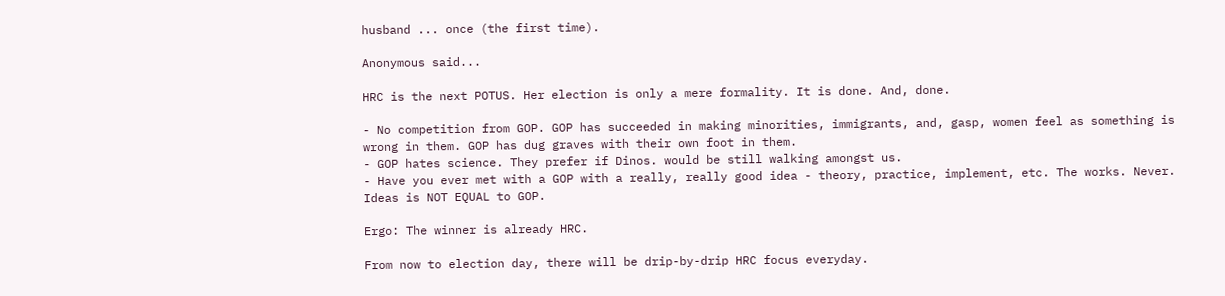husband ... once (the first time).

Anonymous said...

HRC is the next POTUS. Her election is only a mere formality. It is done. And, done.

- No competition from GOP. GOP has succeeded in making minorities, immigrants, and, gasp, women feel as something is wrong in them. GOP has dug graves with their own foot in them.
- GOP hates science. They prefer if Dinos. would be still walking amongst us.
- Have you ever met with a GOP with a really, really good idea - theory, practice, implement, etc. The works. Never. Ideas is NOT EQUAL to GOP.

Ergo: The winner is already HRC.

From now to election day, there will be drip-by-drip HRC focus everyday.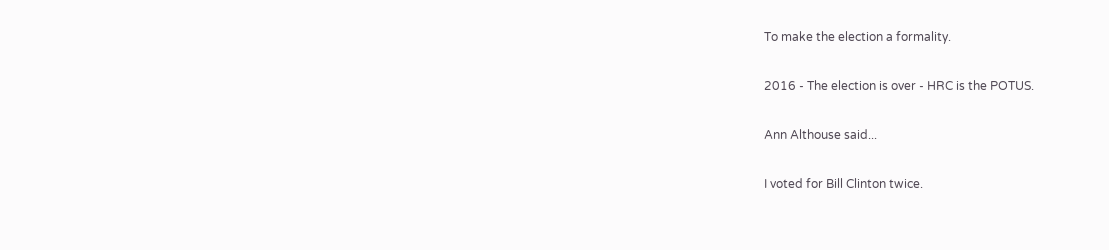To make the election a formality.

2016 - The election is over - HRC is the POTUS.

Ann Althouse said...

I voted for Bill Clinton twice.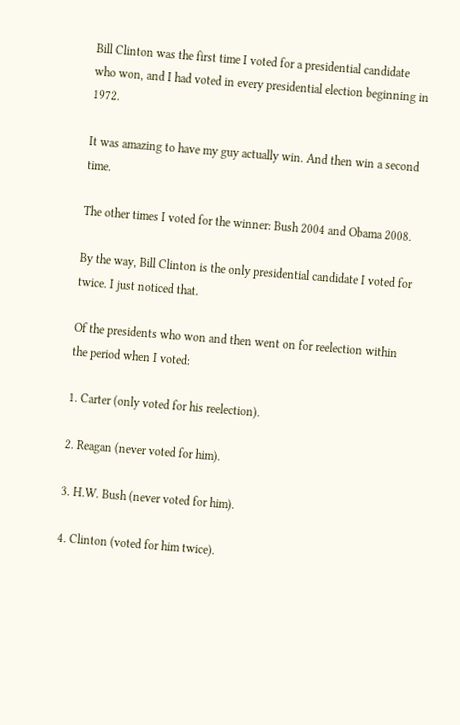Bill Clinton was the first time I voted for a presidential candidate who won, and I had voted in every presidential election beginning in 1972.

It was amazing to have my guy actually win. And then win a second time.

The other times I voted for the winner: Bush 2004 and Obama 2008.

By the way, Bill Clinton is the only presidential candidate I voted for twice. I just noticed that.

Of the presidents who won and then went on for reelection within the period when I voted:

1. Carter (only voted for his reelection).

2. Reagan (never voted for him).

3. H.W. Bush (never voted for him).

4. Clinton (voted for him twice).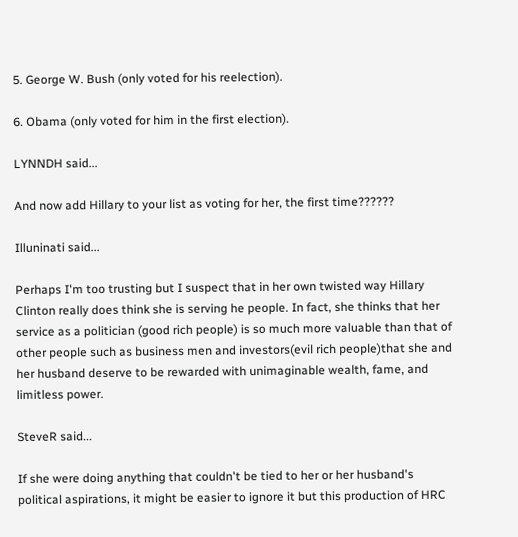5. George W. Bush (only voted for his reelection).

6. Obama (only voted for him in the first election).

LYNNDH said...

And now add Hillary to your list as voting for her, the first time??????

Illuninati said...

Perhaps I'm too trusting but I suspect that in her own twisted way Hillary Clinton really does think she is serving he people. In fact, she thinks that her service as a politician (good rich people) is so much more valuable than that of other people such as business men and investors(evil rich people)that she and her husband deserve to be rewarded with unimaginable wealth, fame, and limitless power.

SteveR said...

If she were doing anything that couldn't be tied to her or her husband's political aspirations, it might be easier to ignore it but this production of HRC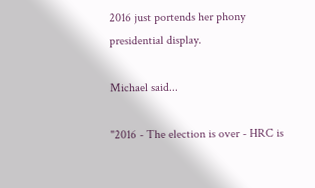2016 just portends her phony presidential display.

Michael said...

"2016 - The election is over - HRC is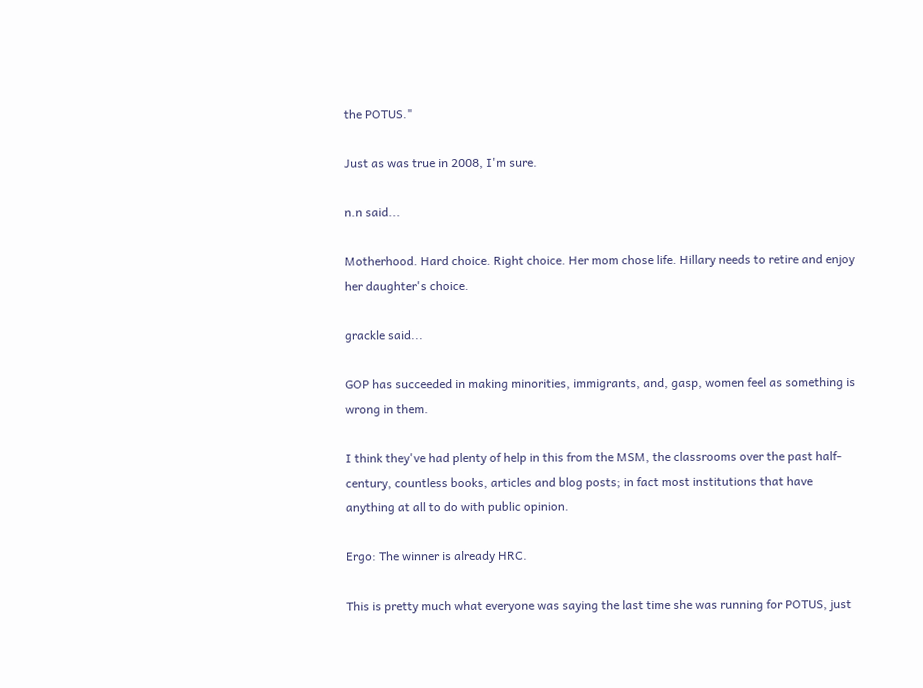the POTUS."

Just as was true in 2008, I'm sure.

n.n said...

Motherhood. Hard choice. Right choice. Her mom chose life. Hillary needs to retire and enjoy her daughter's choice.

grackle said...

GOP has succeeded in making minorities, immigrants, and, gasp, women feel as something is wrong in them.

I think they've had plenty of help in this from the MSM, the classrooms over the past half-century, countless books, articles and blog posts; in fact most institutions that have anything at all to do with public opinion.

Ergo: The winner is already HRC.

This is pretty much what everyone was saying the last time she was running for POTUS, just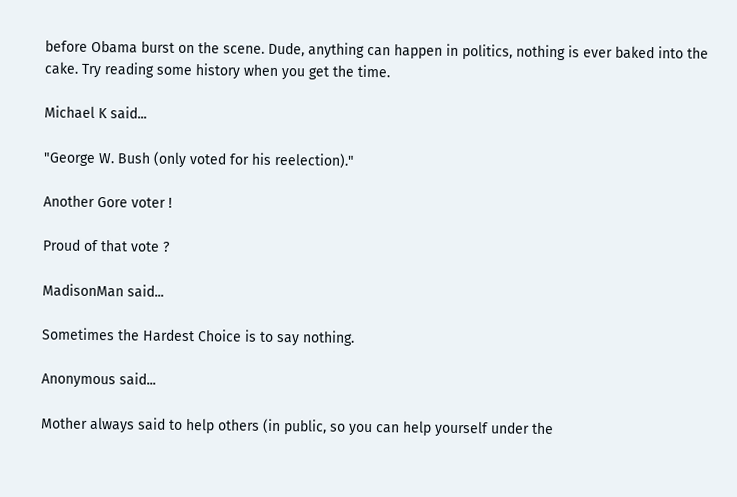before Obama burst on the scene. Dude, anything can happen in politics, nothing is ever baked into the cake. Try reading some history when you get the time.

Michael K said...

"George W. Bush (only voted for his reelection)."

Another Gore voter !

Proud of that vote ?

MadisonMan said...

Sometimes the Hardest Choice is to say nothing.

Anonymous said...

Mother always said to help others (in public, so you can help yourself under the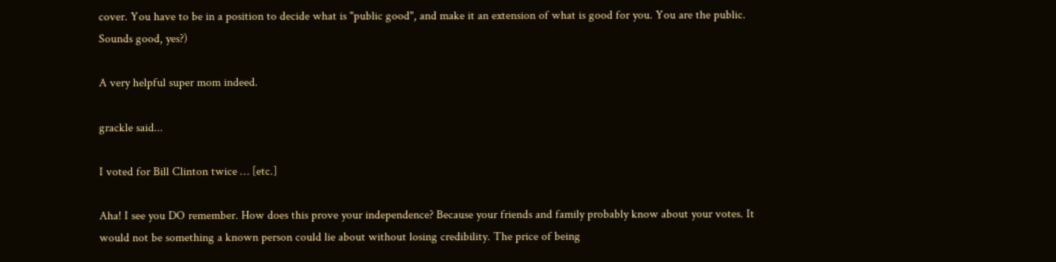cover. You have to be in a position to decide what is "public good", and make it an extension of what is good for you. You are the public. Sounds good, yes?)

A very helpful super mom indeed.

grackle said...

I voted for Bill Clinton twice … [etc.]

Aha! I see you DO remember. How does this prove your independence? Because your friends and family probably know about your votes. It would not be something a known person could lie about without losing credibility. The price of being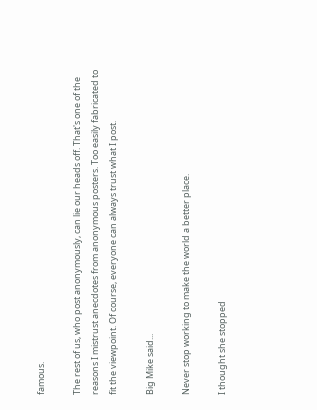famous.

The rest of us, who post anonymously, can lie our heads off. That's one of the reasons I mistrust anecdotes from anonymous posters. Too easily fabricated to fit the viewpoint. Of course, everyone can always trust what I post.

Big Mike said...

Never stop working to make the world a better place.

I thought she stopped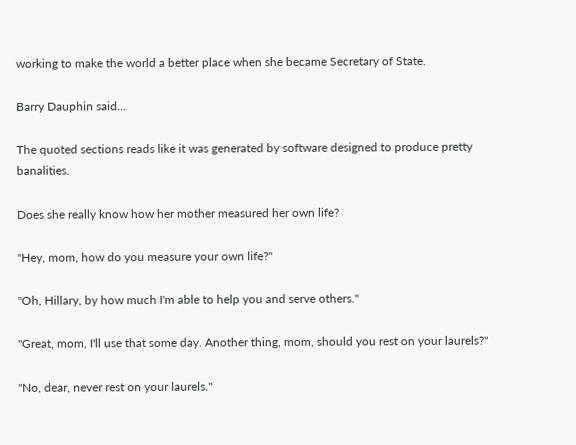working to make the world a better place when she became Secretary of State.

Barry Dauphin said...

The quoted sections reads like it was generated by software designed to produce pretty banalities.

Does she really know how her mother measured her own life?

"Hey, mom, how do you measure your own life?"

"Oh, Hillary, by how much I'm able to help you and serve others."

"Great, mom, I'll use that some day. Another thing, mom, should you rest on your laurels?"

"No, dear, never rest on your laurels."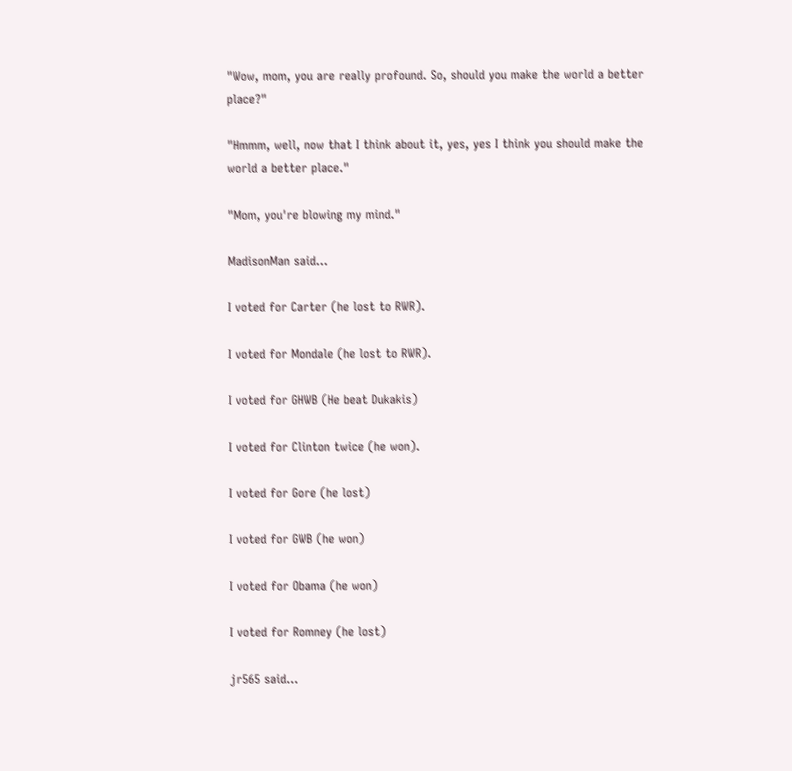"Wow, mom, you are really profound. So, should you make the world a better place?"

"Hmmm, well, now that I think about it, yes, yes I think you should make the world a better place."

"Mom, you're blowing my mind."

MadisonMan said...

I voted for Carter (he lost to RWR).

I voted for Mondale (he lost to RWR).

I voted for GHWB (He beat Dukakis)

I voted for Clinton twice (he won).

I voted for Gore (he lost)

I voted for GWB (he won)

I voted for Obama (he won)

I voted for Romney (he lost)

jr565 said...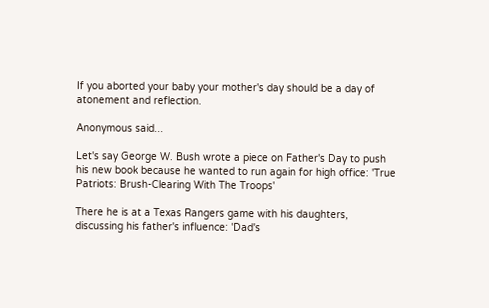If you aborted your baby your mother's day should be a day of atonement and reflection.

Anonymous said...

Let's say George W. Bush wrote a piece on Father's Day to push his new book because he wanted to run again for high office: 'True Patriots: Brush-Clearing With The Troops'

There he is at a Texas Rangers game with his daughters, discussing his father's influence: 'Dad's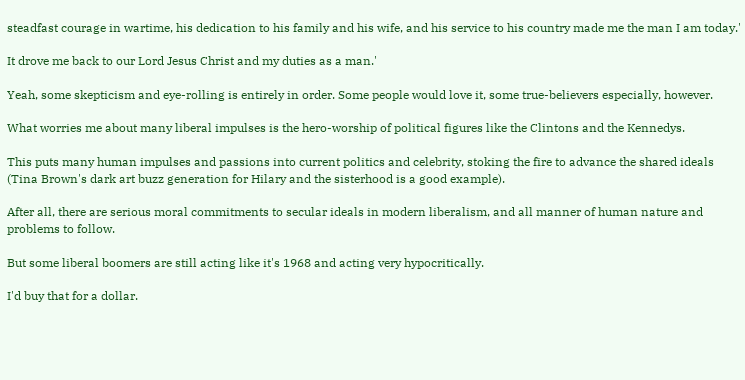steadfast courage in wartime, his dedication to his family and his wife, and his service to his country made me the man I am today.'

It drove me back to our Lord Jesus Christ and my duties as a man.'

Yeah, some skepticism and eye-rolling is entirely in order. Some people would love it, some true-believers especially, however.

What worries me about many liberal impulses is the hero-worship of political figures like the Clintons and the Kennedys.

This puts many human impulses and passions into current politics and celebrity, stoking the fire to advance the shared ideals (Tina Brown's dark art buzz generation for Hilary and the sisterhood is a good example).

After all, there are serious moral commitments to secular ideals in modern liberalism, and all manner of human nature and problems to follow.

But some liberal boomers are still acting like it's 1968 and acting very hypocritically.

I'd buy that for a dollar.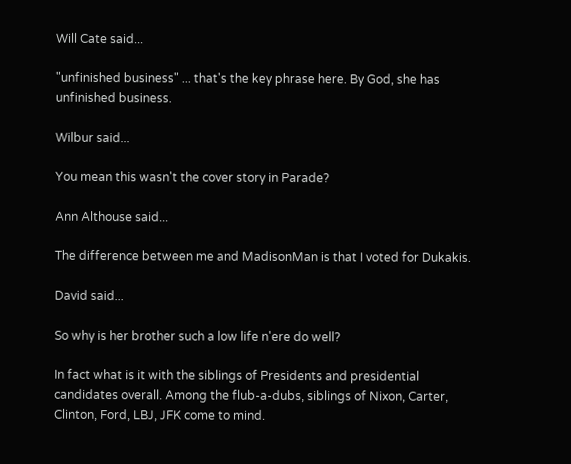Will Cate said...

"unfinished business" ... that's the key phrase here. By God, she has unfinished business.

Wilbur said...

You mean this wasn't the cover story in Parade?

Ann Althouse said...

The difference between me and MadisonMan is that I voted for Dukakis.

David said...

So why is her brother such a low life n'ere do well?

In fact what is it with the siblings of Presidents and presidential candidates overall. Among the flub-a-dubs, siblings of Nixon, Carter, Clinton, Ford, LBJ, JFK come to mind.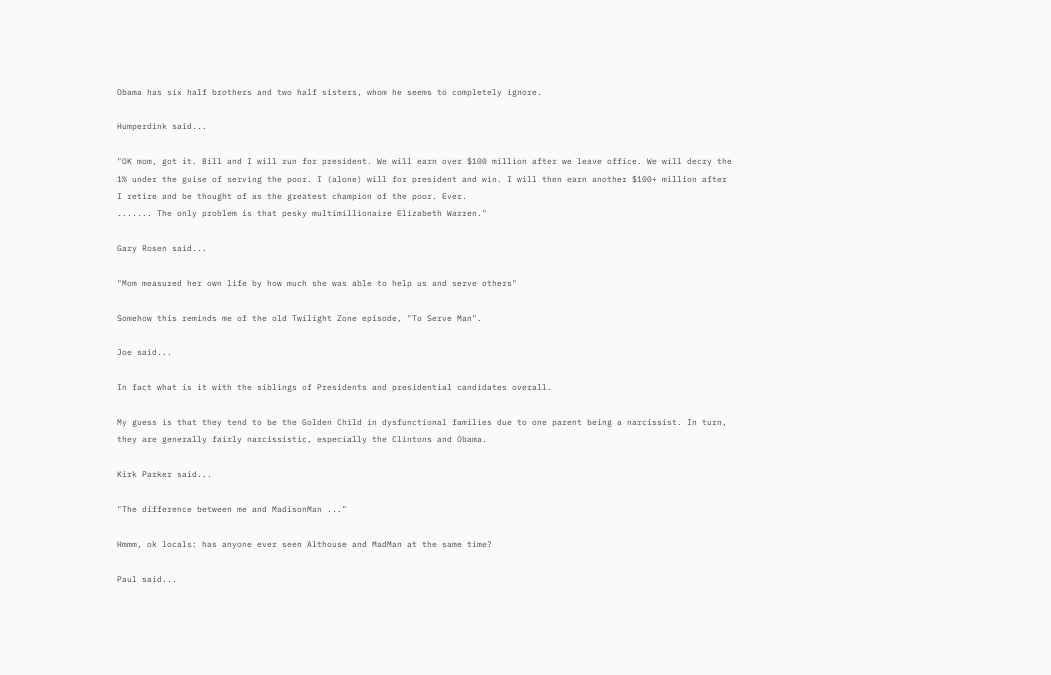Obama has six half brothers and two half sisters, whom he seems to completely ignore.

Humperdink said...

"OK mom, got it. Bill and I will run for president. We will earn over $100 million after we leave office. We will decry the 1% under the guise of serving the poor. I (alone) will for president and win. I will then earn another $100+ million after I retire and be thought of as the greatest champion of the poor. Ever.
....... The only problem is that pesky multimillionaire Elizabeth Warren."

Gary Rosen said...

"Mom measured her own life by how much she was able to help us and serve others"

Somehow this reminds me of the old Twilight Zone episode, "To Serve Man".

Joe said...

In fact what is it with the siblings of Presidents and presidential candidates overall.

My guess is that they tend to be the Golden Child in dysfunctional families due to one parent being a narcissist. In turn, they are generally fairly narcissistic, especially the Clintons and Obama.

Kirk Parker said...

"The difference between me and MadisonMan ..."

Hmmm, ok locals: has anyone ever seen Althouse and MadMan at the same time?

Paul said...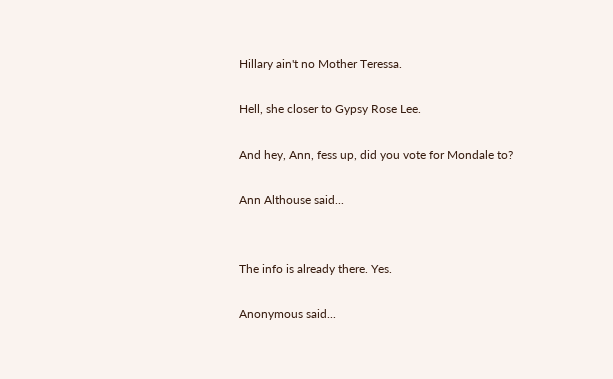Hillary ain't no Mother Teressa.

Hell, she closer to Gypsy Rose Lee.

And hey, Ann, fess up, did you vote for Mondale to?

Ann Althouse said...


The info is already there. Yes.

Anonymous said...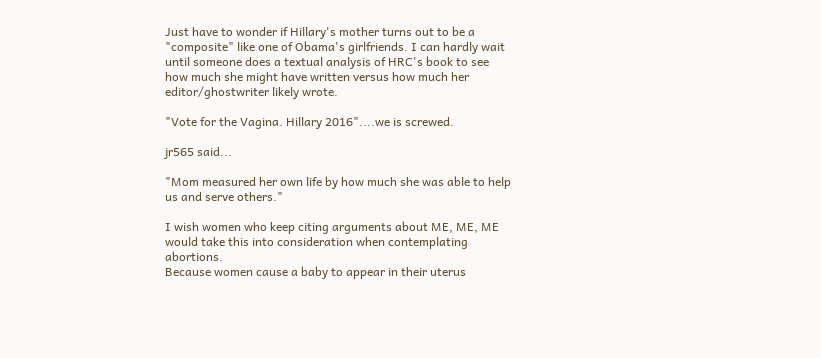Just have to wonder if Hillary's mother turns out to be a "composite" like one of Obama's girlfriends. I can hardly wait until someone does a textual analysis of HRC's book to see how much she might have written versus how much her editor/ghostwriter likely wrote.

"Vote for the Vagina. Hillary 2016"....we is screwed.

jr565 said...

"Mom measured her own life by how much she was able to help us and serve others."

I wish women who keep citing arguments about ME, ME, ME would take this into consideration when contemplating abortions.
Because women cause a baby to appear in their uterus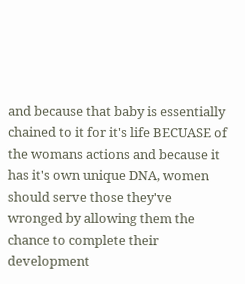and because that baby is essentially chained to it for it's life BECUASE of the womans actions and because it has it's own unique DNA, women should serve those they've wronged by allowing them the chance to complete their development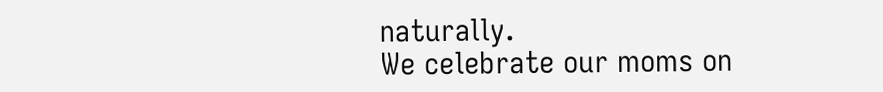naturally.
We celebrate our moms on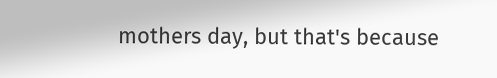mothers day, but that's because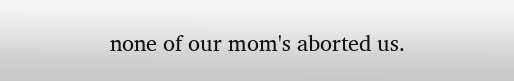none of our mom's aborted us.